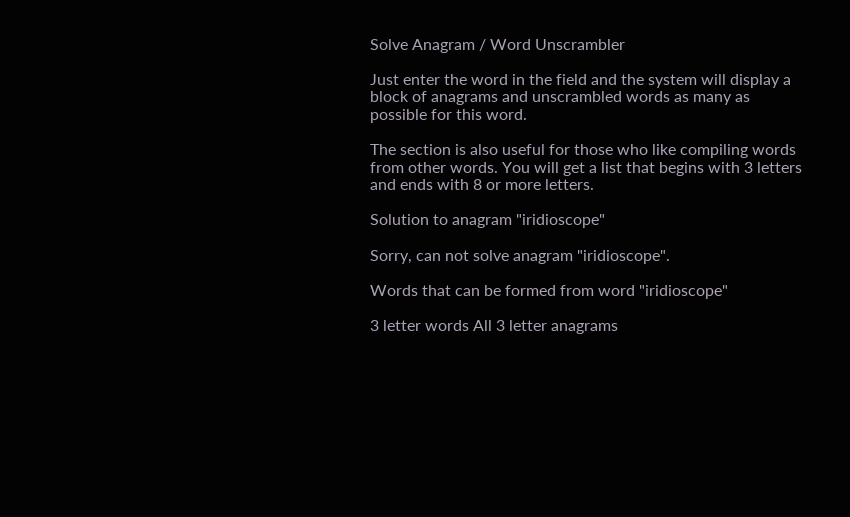Solve Anagram / Word Unscrambler

Just enter the word in the field and the system will display a block of anagrams and unscrambled words as many as possible for this word.

The section is also useful for those who like compiling words from other words. You will get a list that begins with 3 letters and ends with 8 or more letters.

Solution to anagram "iridioscope"

Sorry, can not solve anagram "iridioscope".

Words that can be formed from word "iridioscope"

3 letter words All 3 letter anagrams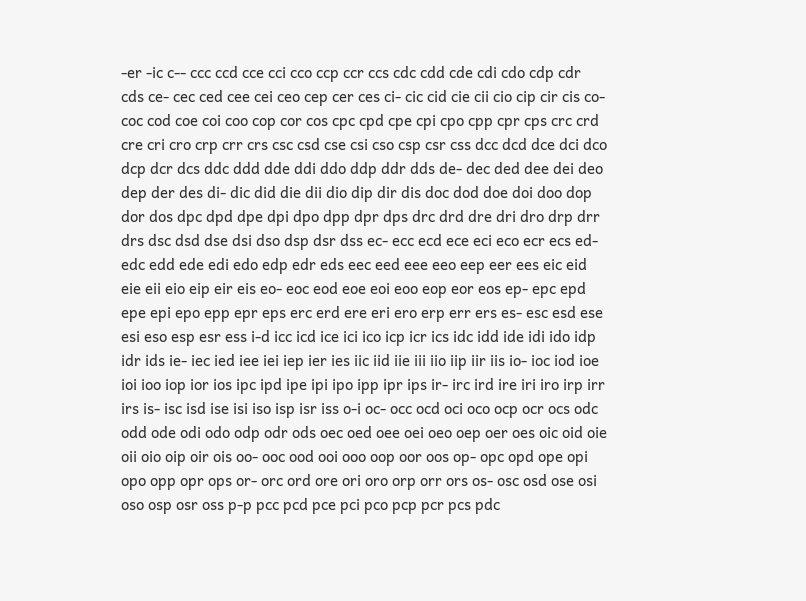-er -ic c-- ccc ccd cce cci cco ccp ccr ccs cdc cdd cde cdi cdo cdp cdr cds ce- cec ced cee cei ceo cep cer ces ci- cic cid cie cii cio cip cir cis co- coc cod coe coi coo cop cor cos cpc cpd cpe cpi cpo cpp cpr cps crc crd cre cri cro crp crr crs csc csd cse csi cso csp csr css dcc dcd dce dci dco dcp dcr dcs ddc ddd dde ddi ddo ddp ddr dds de- dec ded dee dei deo dep der des di- dic did die dii dio dip dir dis doc dod doe doi doo dop dor dos dpc dpd dpe dpi dpo dpp dpr dps drc drd dre dri dro drp drr drs dsc dsd dse dsi dso dsp dsr dss ec- ecc ecd ece eci eco ecr ecs ed- edc edd ede edi edo edp edr eds eec eed eee eeo eep eer ees eic eid eie eii eio eip eir eis eo- eoc eod eoe eoi eoo eop eor eos ep- epc epd epe epi epo epp epr eps erc erd ere eri ero erp err ers es- esc esd ese esi eso esp esr ess i-d icc icd ice ici ico icp icr ics idc idd ide idi ido idp idr ids ie- iec ied iee iei iep ier ies iic iid iie iii iio iip iir iis io- ioc iod ioe ioi ioo iop ior ios ipc ipd ipe ipi ipo ipp ipr ips ir- irc ird ire iri iro irp irr irs is- isc isd ise isi iso isp isr iss o-i oc- occ ocd oci oco ocp ocr ocs odc odd ode odi odo odp odr ods oec oed oee oei oeo oep oer oes oic oid oie oii oio oip oir ois oo- ooc ood ooi ooo oop oor oos op- opc opd ope opi opo opp opr ops or- orc ord ore ori oro orp orr ors os- osc osd ose osi oso osp osr oss p-p pcc pcd pce pci pco pcp pcr pcs pdc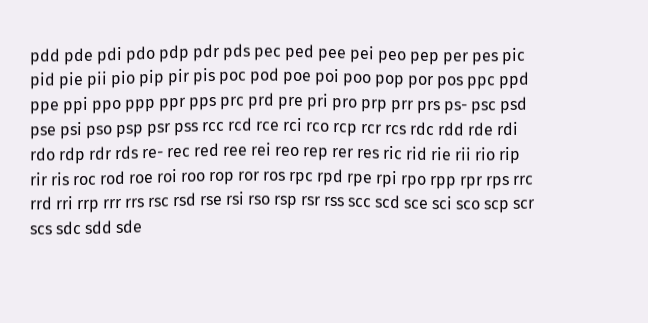pdd pde pdi pdo pdp pdr pds pec ped pee pei peo pep per pes pic pid pie pii pio pip pir pis poc pod poe poi poo pop por pos ppc ppd ppe ppi ppo ppp ppr pps prc prd pre pri pro prp prr prs ps- psc psd pse psi pso psp psr pss rcc rcd rce rci rco rcp rcr rcs rdc rdd rde rdi rdo rdp rdr rds re- rec red ree rei reo rep rer res ric rid rie rii rio rip rir ris roc rod roe roi roo rop ror ros rpc rpd rpe rpi rpo rpp rpr rps rrc rrd rri rrp rrr rrs rsc rsd rse rsi rso rsp rsr rss scc scd sce sci sco scp scr scs sdc sdd sde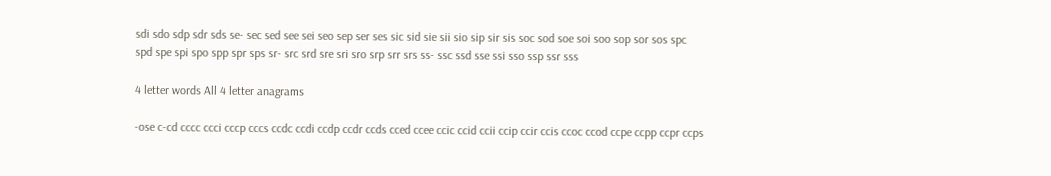sdi sdo sdp sdr sds se- sec sed see sei seo sep ser ses sic sid sie sii sio sip sir sis soc sod soe soi soo sop sor sos spc spd spe spi spo spp spr sps sr- src srd sre sri sro srp srr srs ss- ssc ssd sse ssi sso ssp ssr sss

4 letter words All 4 letter anagrams

-ose c-cd cccc ccci cccp cccs ccdc ccdi ccdp ccdr ccds cced ccee ccic ccid ccii ccip ccir ccis ccoc ccod ccpe ccpp ccpr ccps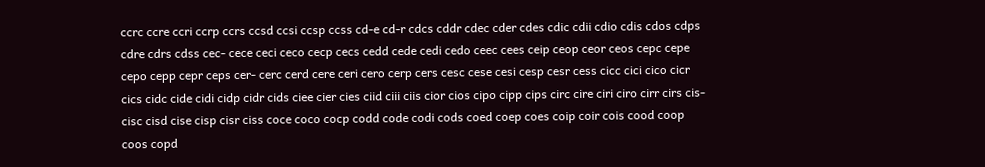ccrc ccre ccri ccrp ccrs ccsd ccsi ccsp ccss cd-e cd-r cdcs cddr cdec cder cdes cdic cdii cdio cdis cdos cdps cdre cdrs cdss cec- cece ceci ceco cecp cecs cedd cede cedi cedo ceec cees ceip ceop ceor ceos cepc cepe cepo cepp cepr ceps cer- cerc cerd cere ceri cero cerp cers cesc cese cesi cesp cesr cess cicc cici cico cicr cics cidc cide cidi cidp cidr cids ciee cier cies ciid ciii ciis cior cios cipo cipp cips circ cire ciri ciro cirr cirs cis- cisc cisd cise cisp cisr ciss coce coco cocp codd code codi cods coed coep coes coip coir cois cood coop coos copd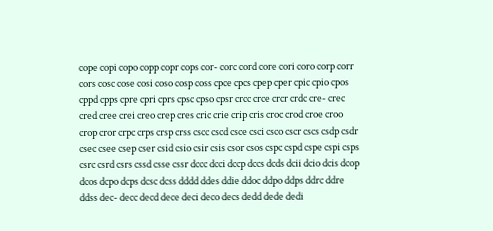cope copi copo copp copr cops cor- corc cord core cori coro corp corr cors cosc cose cosi coso cosp coss cpce cpcs cpep cper cpic cpio cpos cppd cpps cpre cpri cprs cpsc cpso cpsr crcc crce crcr crdc cre- crec cred cree crei creo crep cres cric crie crip cris croc crod croe croo crop cror crpc crps crsp crss cscc cscd csce csci csco cscr cscs csdp csdr csec csee csep cser csid csio csir csis csor csos cspc cspd cspe cspi csps csrc csrd csrs cssd csse cssr dccc dcci dccp dccs dcds dcii dcio dcis dcop dcos dcpo dcps dcsc dcss dddd ddes ddie ddoc ddpo ddps ddrc ddre ddss dec- decc decd dece deci deco decs dedd dede dedi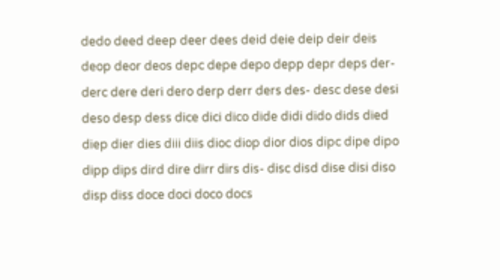dedo deed deep deer dees deid deie deip deir deis deop deor deos depc depe depo depp depr deps der- derc dere deri dero derp derr ders des- desc dese desi deso desp dess dice dici dico dide didi dido dids died diep dier dies diii diis dioc diop dior dios dipc dipe dipo dipp dips dird dire dirr dirs dis- disc disd dise disi diso disp diss doce doci doco docs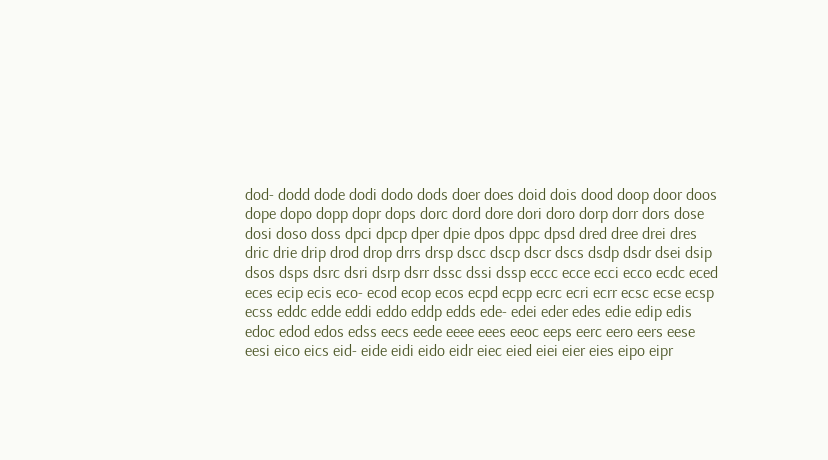dod- dodd dode dodi dodo dods doer does doid dois dood doop door doos dope dopo dopp dopr dops dorc dord dore dori doro dorp dorr dors dose dosi doso doss dpci dpcp dper dpie dpos dppc dpsd dred dree drei dres dric drie drip drod drop drrs drsp dscc dscp dscr dscs dsdp dsdr dsei dsip dsos dsps dsrc dsri dsrp dsrr dssc dssi dssp eccc ecce ecci ecco ecdc eced eces ecip ecis eco- ecod ecop ecos ecpd ecpp ecrc ecri ecrr ecsc ecse ecsp ecss eddc edde eddi eddo eddp edds ede- edei eder edes edie edip edis edoc edod edos edss eecs eede eeee eees eeoc eeps eerc eero eers eese eesi eico eics eid- eide eidi eido eidr eiec eied eiei eier eies eipo eipr